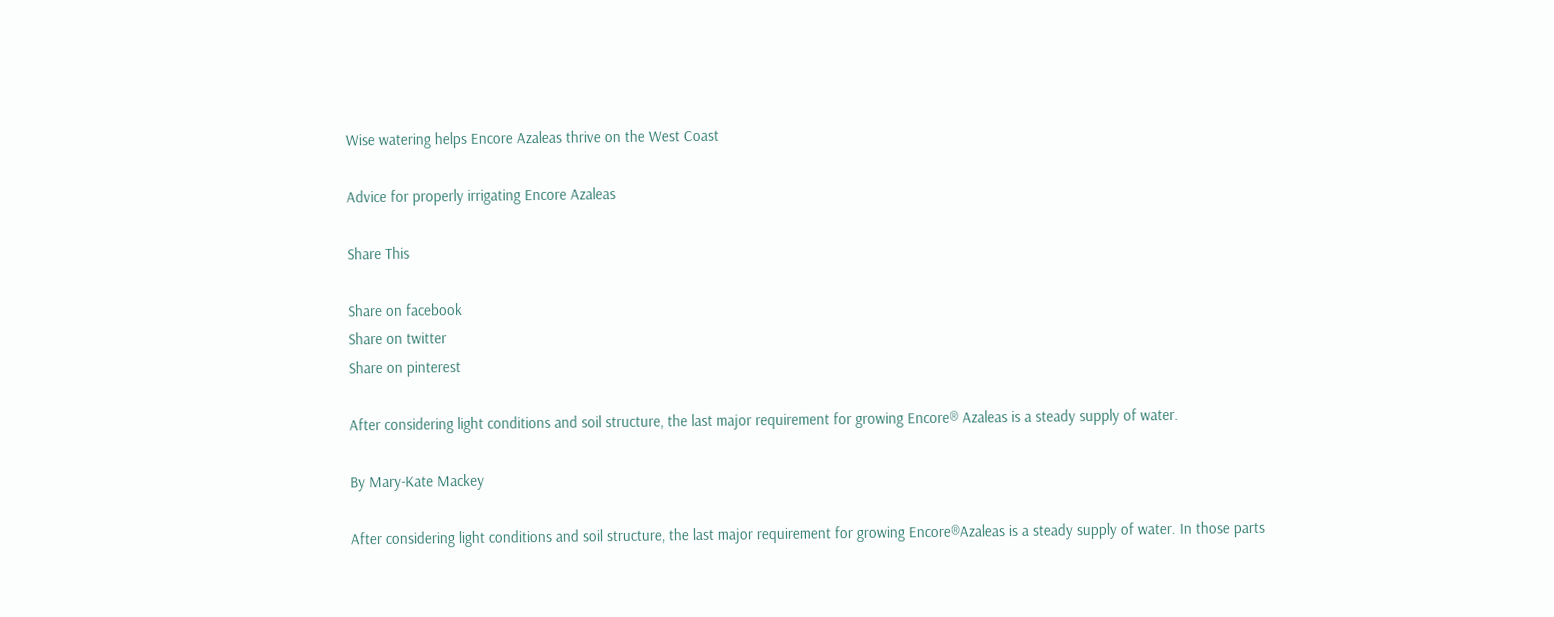Wise watering helps Encore Azaleas thrive on the West Coast

Advice for properly irrigating Encore Azaleas

Share This

Share on facebook
Share on twitter
Share on pinterest

After considering light conditions and soil structure, the last major requirement for growing Encore® Azaleas is a steady supply of water.

By Mary-Kate Mackey

After considering light conditions and soil structure, the last major requirement for growing Encore®Azaleas is a steady supply of water. In those parts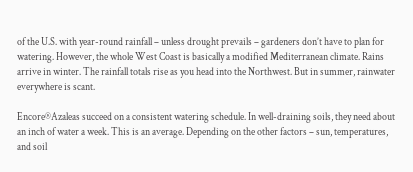of the U.S. with year-round rainfall – unless drought prevails – gardeners don’t have to plan for watering. However, the whole West Coast is basically a modified Mediterranean climate. Rains arrive in winter. The rainfall totals rise as you head into the Northwest. But in summer, rainwater everywhere is scant.

Encore®Azaleas succeed on a consistent watering schedule. In well-draining soils, they need about an inch of water a week. This is an average. Depending on the other factors – sun, temperatures, and soil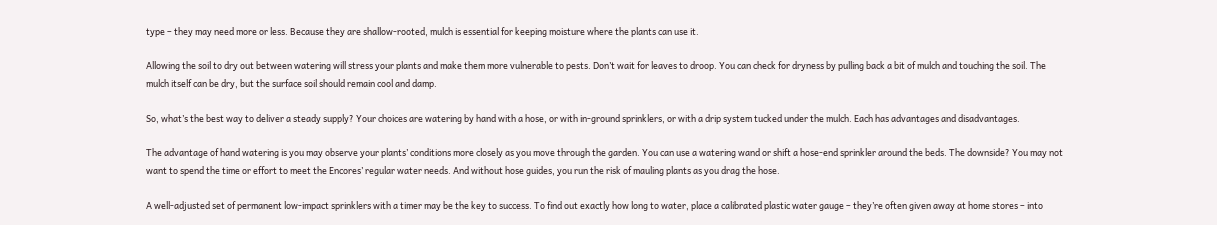type – they may need more or less. Because they are shallow-rooted, mulch is essential for keeping moisture where the plants can use it.

Allowing the soil to dry out between watering will stress your plants and make them more vulnerable to pests. Don’t wait for leaves to droop. You can check for dryness by pulling back a bit of mulch and touching the soil. The mulch itself can be dry, but the surface soil should remain cool and damp.

So, what’s the best way to deliver a steady supply? Your choices are watering by hand with a hose, or with in-ground sprinklers, or with a drip system tucked under the mulch. Each has advantages and disadvantages.

The advantage of hand watering is you may observe your plants’ conditions more closely as you move through the garden. You can use a watering wand or shift a hose-end sprinkler around the beds. The downside? You may not want to spend the time or effort to meet the Encores’ regular water needs. And without hose guides, you run the risk of mauling plants as you drag the hose.

A well-adjusted set of permanent low-impact sprinklers with a timer may be the key to success. To find out exactly how long to water, place a calibrated plastic water gauge – they’re often given away at home stores – into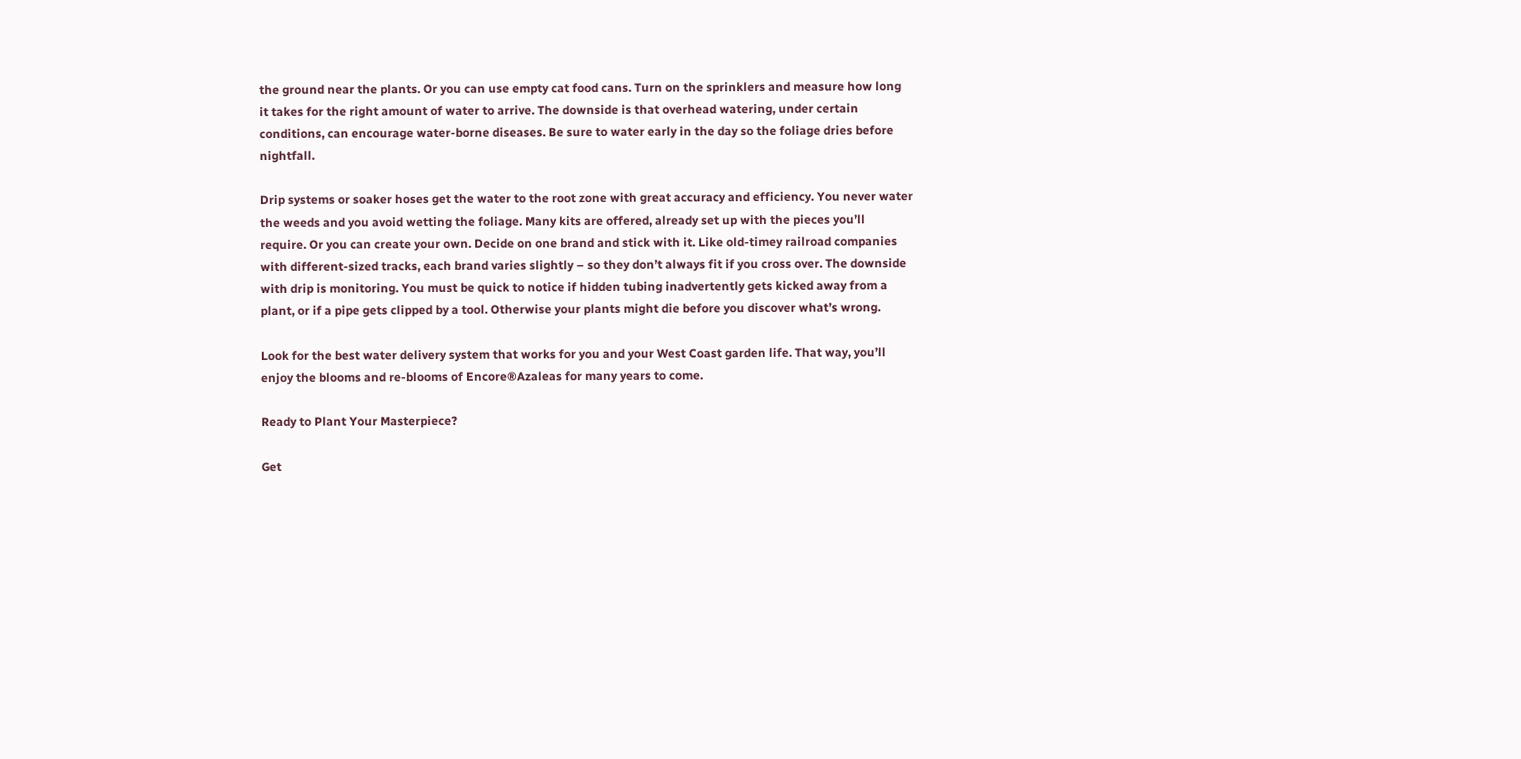the ground near the plants. Or you can use empty cat food cans. Turn on the sprinklers and measure how long it takes for the right amount of water to arrive. The downside is that overhead watering, under certain conditions, can encourage water-borne diseases. Be sure to water early in the day so the foliage dries before nightfall.

Drip systems or soaker hoses get the water to the root zone with great accuracy and efficiency. You never water the weeds and you avoid wetting the foliage. Many kits are offered, already set up with the pieces you’ll require. Or you can create your own. Decide on one brand and stick with it. Like old-timey railroad companies with different-sized tracks, each brand varies slightly – so they don’t always fit if you cross over. The downside with drip is monitoring. You must be quick to notice if hidden tubing inadvertently gets kicked away from a plant, or if a pipe gets clipped by a tool. Otherwise your plants might die before you discover what’s wrong.

Look for the best water delivery system that works for you and your West Coast garden life. That way, you’ll enjoy the blooms and re-blooms of Encore®Azaleas for many years to come.

Ready to Plant Your Masterpiece?

Get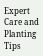Expert Care and Planting Tips